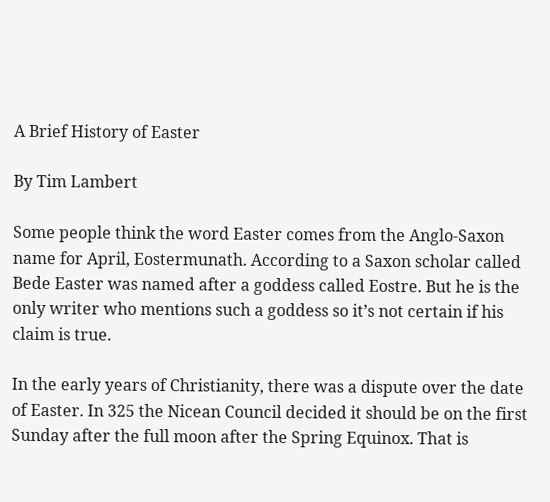A Brief History of Easter

By Tim Lambert

Some people think the word Easter comes from the Anglo-Saxon name for April, Eostermunath. According to a Saxon scholar called Bede Easter was named after a goddess called Eostre. But he is the only writer who mentions such a goddess so it’s not certain if his claim is true.

In the early years of Christianity, there was a dispute over the date of Easter. In 325 the Nicean Council decided it should be on the first Sunday after the full moon after the Spring Equinox. That is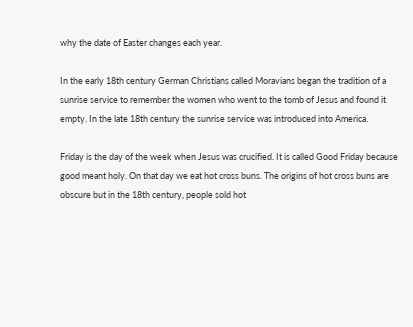why the date of Easter changes each year.

In the early 18th century German Christians called Moravians began the tradition of a sunrise service to remember the women who went to the tomb of Jesus and found it empty. In the late 18th century the sunrise service was introduced into America.

Friday is the day of the week when Jesus was crucified. It is called Good Friday because good meant holy. On that day we eat hot cross buns. The origins of hot cross buns are obscure but in the 18th century, people sold hot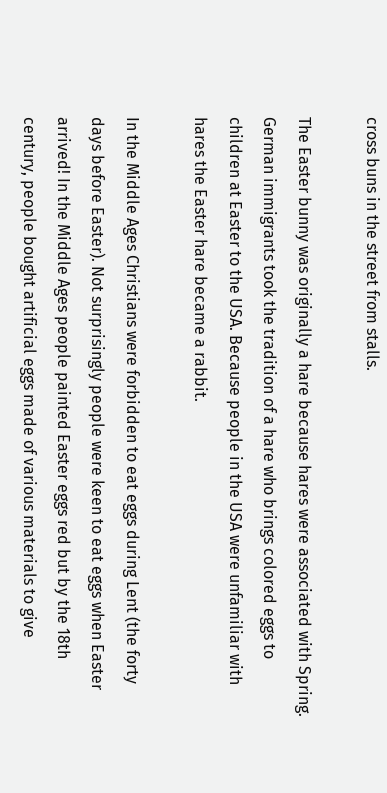cross buns in the street from stalls.

The Easter bunny was originally a hare because hares were associated with Spring. German immigrants took the tradition of a hare who brings colored eggs to children at Easter to the USA. Because people in the USA were unfamiliar with hares the Easter hare became a rabbit.

In the Middle Ages Christians were forbidden to eat eggs during Lent (the forty days before Easter). Not surprisingly people were keen to eat eggs when Easter arrived! In the Middle Ages people painted Easter eggs red but by the 18th century, people bought artificial eggs made of various materials to give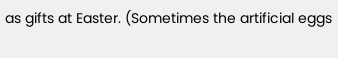as gifts at Easter. (Sometimes the artificial eggs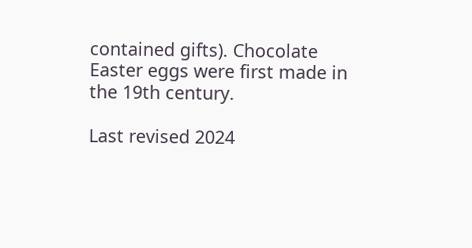contained gifts). Chocolate Easter eggs were first made in the 19th century.

Last revised 2024